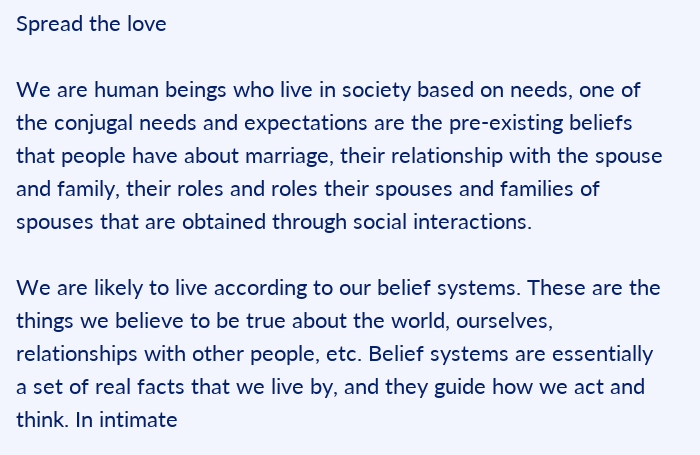Spread the love

We are human beings who live in society based on needs, one of the conjugal needs and expectations are the pre-existing beliefs that people have about marriage, their relationship with the spouse and family, their roles and roles their spouses and families of spouses that are obtained through social interactions.

We are likely to live according to our belief systems. These are the things we believe to be true about the world, ourselves, relationships with other people, etc. Belief systems are essentially a set of real facts that we live by, and they guide how we act and think. In intimate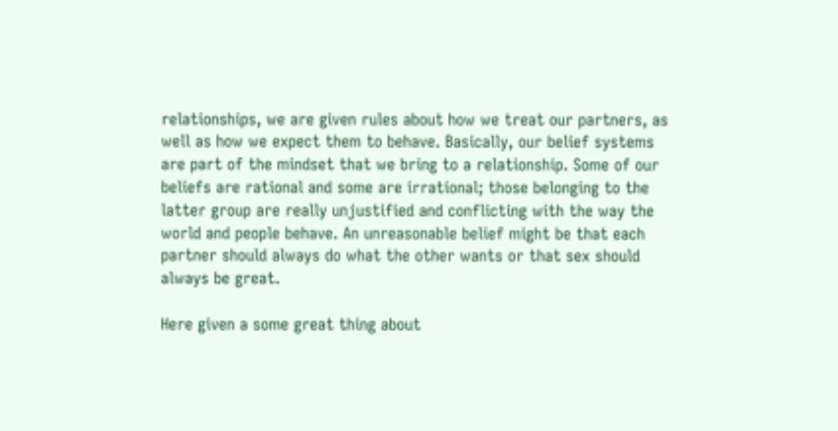relationships, we are given rules about how we treat our partners, as well as how we expect them to behave. Basically, our belief systems are part of the mindset that we bring to a relationship. Some of our beliefs are rational and some are irrational; those belonging to the latter group are really unjustified and conflicting with the way the world and people behave. An unreasonable belief might be that each partner should always do what the other wants or that sex should always be great.

Here given a some great thing about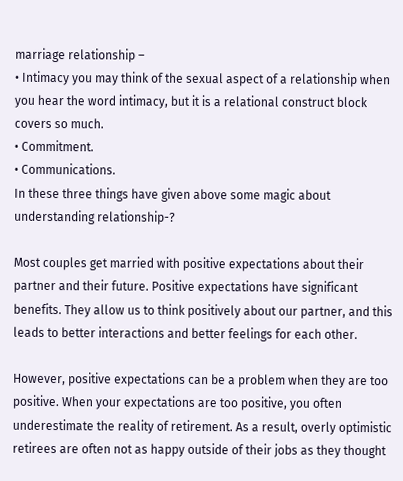marriage relationship –
• Intimacy you may think of the sexual aspect of a relationship when you hear the word intimacy, but it is a relational construct block covers so much.
• Commitment.
• Communications.
In these three things have given above some magic about understanding relationship-?

Most couples get married with positive expectations about their partner and their future. Positive expectations have significant benefits. They allow us to think positively about our partner, and this leads to better interactions and better feelings for each other.

However, positive expectations can be a problem when they are too positive. When your expectations are too positive, you often underestimate the reality of retirement. As a result, overly optimistic retirees are often not as happy outside of their jobs as they thought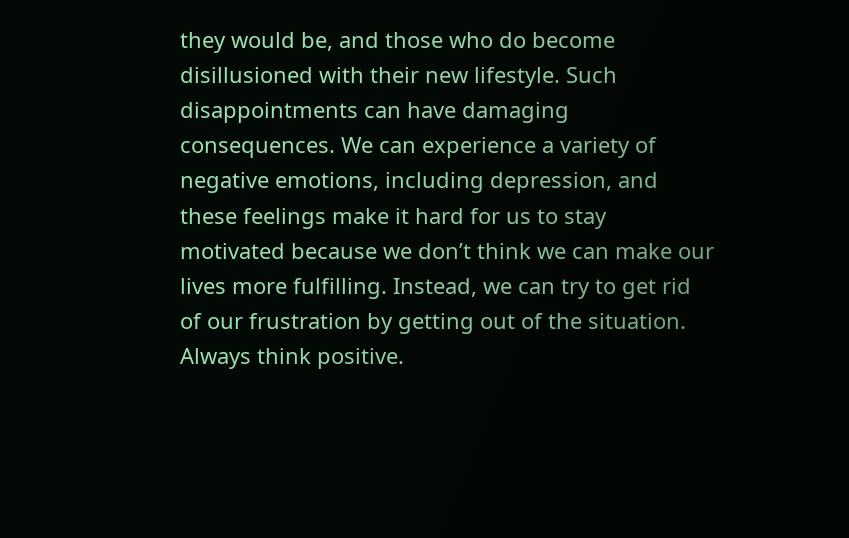they would be, and those who do become disillusioned with their new lifestyle. Such disappointments can have damaging consequences. We can experience a variety of negative emotions, including depression, and these feelings make it hard for us to stay motivated because we don’t think we can make our lives more fulfilling. Instead, we can try to get rid of our frustration by getting out of the situation. Always think positive.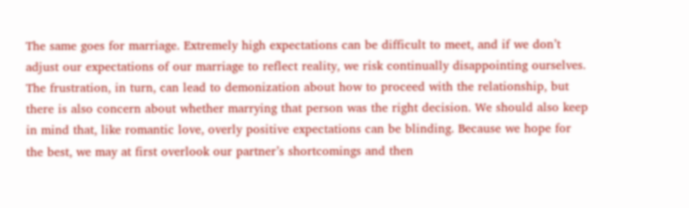The same goes for marriage. Extremely high expectations can be difficult to meet, and if we don’t adjust our expectations of our marriage to reflect reality, we risk continually disappointing ourselves. The frustration, in turn, can lead to demonization about how to proceed with the relationship, but there is also concern about whether marrying that person was the right decision. We should also keep in mind that, like romantic love, overly positive expectations can be blinding. Because we hope for the best, we may at first overlook our partner’s shortcomings and then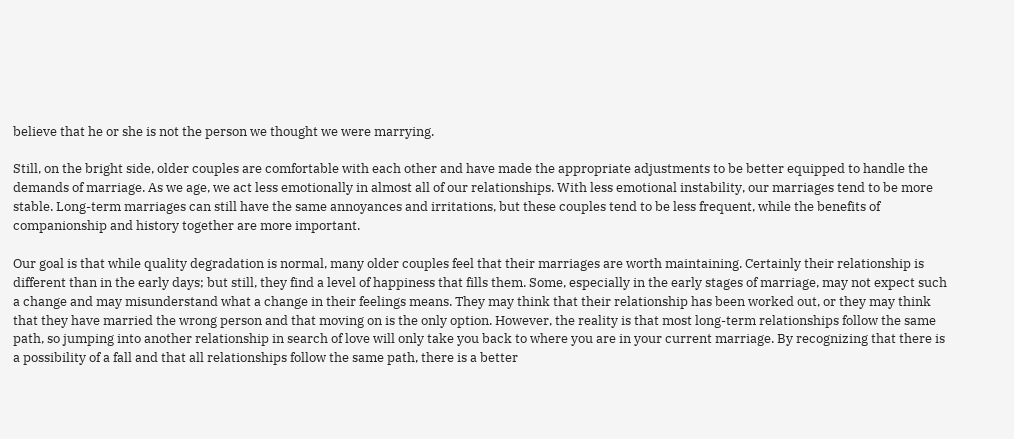believe that he or she is not the person we thought we were marrying.

Still, on the bright side, older couples are comfortable with each other and have made the appropriate adjustments to be better equipped to handle the demands of marriage. As we age, we act less emotionally in almost all of our relationships. With less emotional instability, our marriages tend to be more stable. Long-term marriages can still have the same annoyances and irritations, but these couples tend to be less frequent, while the benefits of companionship and history together are more important.

Our goal is that while quality degradation is normal, many older couples feel that their marriages are worth maintaining. Certainly their relationship is different than in the early days; but still, they find a level of happiness that fills them. Some, especially in the early stages of marriage, may not expect such a change and may misunderstand what a change in their feelings means. They may think that their relationship has been worked out, or they may think that they have married the wrong person and that moving on is the only option. However, the reality is that most long-term relationships follow the same path, so jumping into another relationship in search of love will only take you back to where you are in your current marriage. By recognizing that there is a possibility of a fall and that all relationships follow the same path, there is a better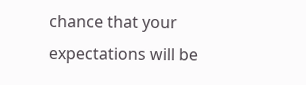chance that your expectations will be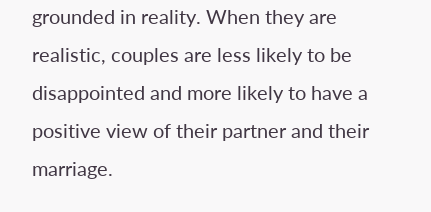grounded in reality. When they are realistic, couples are less likely to be disappointed and more likely to have a positive view of their partner and their marriage.